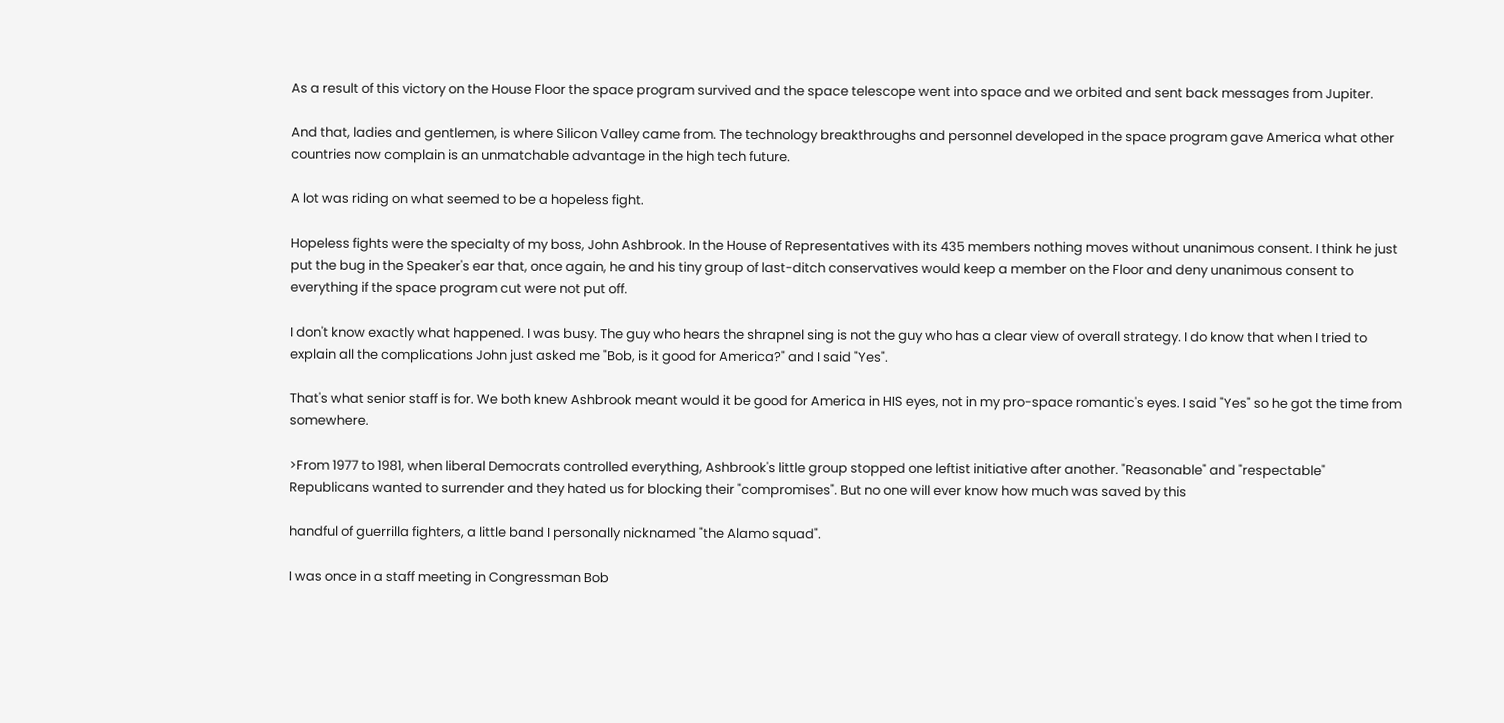As a result of this victory on the House Floor the space program survived and the space telescope went into space and we orbited and sent back messages from Jupiter.

And that, ladies and gentlemen, is where Silicon Valley came from. The technology breakthroughs and personnel developed in the space program gave America what other countries now complain is an unmatchable advantage in the high tech future.

A lot was riding on what seemed to be a hopeless fight.

Hopeless fights were the specialty of my boss, John Ashbrook. In the House of Representatives with its 435 members nothing moves without unanimous consent. I think he just put the bug in the Speaker's ear that, once again, he and his tiny group of last-ditch conservatives would keep a member on the Floor and deny unanimous consent to everything if the space program cut were not put off.

I don't know exactly what happened. I was busy. The guy who hears the shrapnel sing is not the guy who has a clear view of overall strategy. I do know that when I tried to explain all the complications John just asked me "Bob, is it good for America?" and I said "Yes".

That's what senior staff is for. We both knew Ashbrook meant would it be good for America in HIS eyes, not in my pro-space romantic's eyes. I said "Yes" so he got the time from somewhere.

>From 1977 to 1981, when liberal Democrats controlled everything, Ashbrook's little group stopped one leftist initiative after another. "Reasonable" and "respectable" Republicans wanted to surrender and they hated us for blocking their "compromises". But no one will ever know how much was saved by this

handful of guerrilla fighters, a little band I personally nicknamed "the Alamo squad".

I was once in a staff meeting in Congressman Bob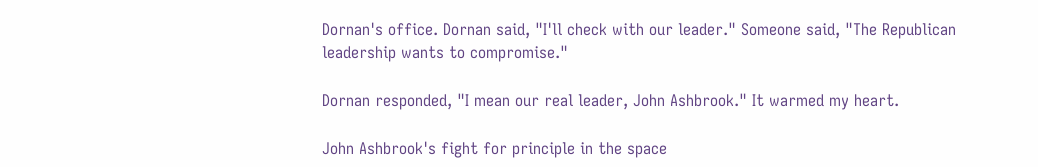Dornan's office. Dornan said, "I'll check with our leader." Someone said, "The Republican leadership wants to compromise."

Dornan responded, "I mean our real leader, John Ashbrook." It warmed my heart.

John Ashbrook's fight for principle in the space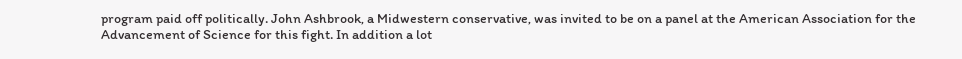program paid off politically. John Ashbrook, a Midwestern conservative, was invited to be on a panel at the American Association for the Advancement of Science for this fight. In addition a lot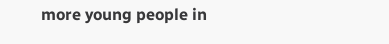more young people in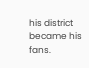his district became his fans.